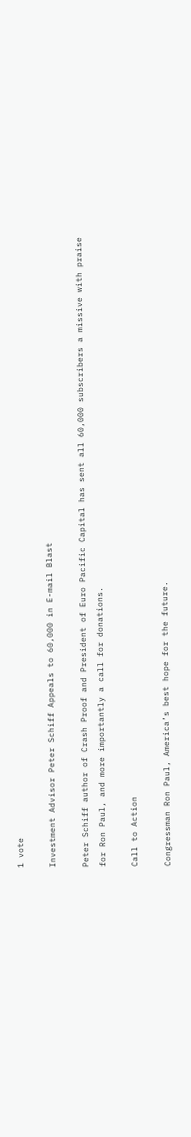1 vote

Investment Advisor Peter Schiff Appeals to 60,000 in E-mail Blast

Peter Schiff author of Crash Proof and President of Euro Pacific Capital has sent all 60,000 subscribers a missive with praise for Ron Paul, and more importantly a call for donations.

Call to Action

Congressman Ron Paul, America’s best hope for the future.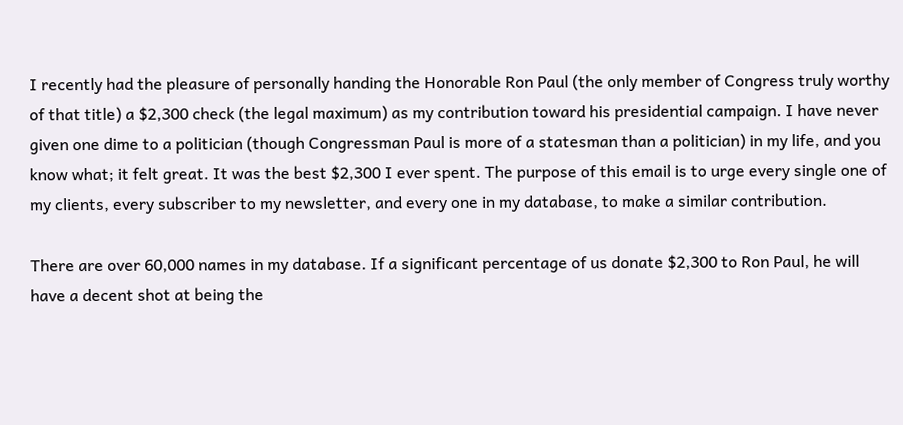I recently had the pleasure of personally handing the Honorable Ron Paul (the only member of Congress truly worthy of that title) a $2,300 check (the legal maximum) as my contribution toward his presidential campaign. I have never given one dime to a politician (though Congressman Paul is more of a statesman than a politician) in my life, and you know what; it felt great. It was the best $2,300 I ever spent. The purpose of this email is to urge every single one of my clients, every subscriber to my newsletter, and every one in my database, to make a similar contribution.

There are over 60,000 names in my database. If a significant percentage of us donate $2,300 to Ron Paul, he will have a decent shot at being the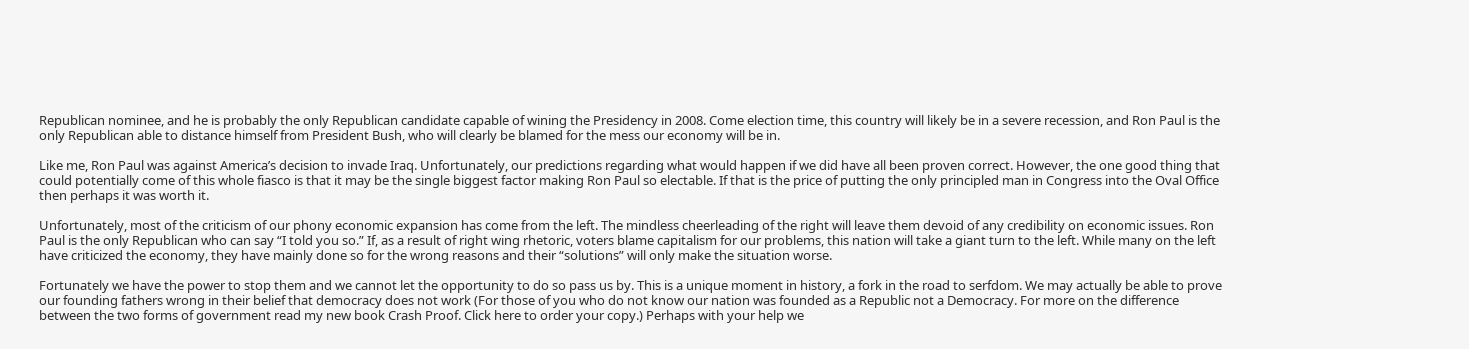Republican nominee, and he is probably the only Republican candidate capable of wining the Presidency in 2008. Come election time, this country will likely be in a severe recession, and Ron Paul is the only Republican able to distance himself from President Bush, who will clearly be blamed for the mess our economy will be in.

Like me, Ron Paul was against America’s decision to invade Iraq. Unfortunately, our predictions regarding what would happen if we did have all been proven correct. However, the one good thing that could potentially come of this whole fiasco is that it may be the single biggest factor making Ron Paul so electable. If that is the price of putting the only principled man in Congress into the Oval Office then perhaps it was worth it.

Unfortunately, most of the criticism of our phony economic expansion has come from the left. The mindless cheerleading of the right will leave them devoid of any credibility on economic issues. Ron Paul is the only Republican who can say “I told you so.” If, as a result of right wing rhetoric, voters blame capitalism for our problems, this nation will take a giant turn to the left. While many on the left have criticized the economy, they have mainly done so for the wrong reasons and their “solutions” will only make the situation worse.

Fortunately we have the power to stop them and we cannot let the opportunity to do so pass us by. This is a unique moment in history, a fork in the road to serfdom. We may actually be able to prove our founding fathers wrong in their belief that democracy does not work (For those of you who do not know our nation was founded as a Republic not a Democracy. For more on the difference between the two forms of government read my new book Crash Proof. Click here to order your copy.) Perhaps with your help we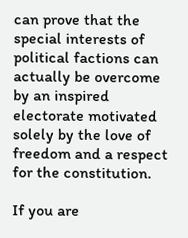can prove that the special interests of political factions can actually be overcome by an inspired electorate motivated solely by the love of freedom and a respect for the constitution.

If you are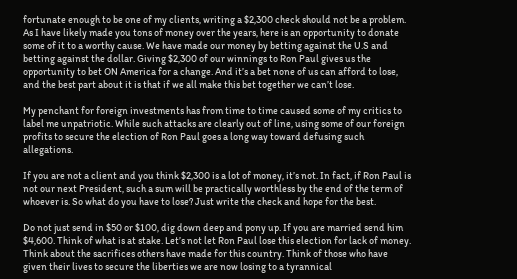fortunate enough to be one of my clients, writing a $2,300 check should not be a problem. As I have likely made you tons of money over the years, here is an opportunity to donate some of it to a worthy cause. We have made our money by betting against the U.S and betting against the dollar. Giving $2,300 of our winnings to Ron Paul gives us the opportunity to bet ON America for a change. And it’s a bet none of us can afford to lose, and the best part about it is that if we all make this bet together we can’t lose.

My penchant for foreign investments has from time to time caused some of my critics to label me unpatriotic. While such attacks are clearly out of line, using some of our foreign profits to secure the election of Ron Paul goes a long way toward defusing such allegations.

If you are not a client and you think $2,300 is a lot of money, it’s not. In fact, if Ron Paul is not our next President, such a sum will be practically worthless by the end of the term of whoever is. So what do you have to lose? Just write the check and hope for the best.

Do not just send in $50 or $100, dig down deep and pony up. If you are married send him $4,600. Think of what is at stake. Let’s not let Ron Paul lose this election for lack of money. Think about the sacrifices others have made for this country. Think of those who have given their lives to secure the liberties we are now losing to a tyrannical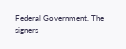Federal Government. The signers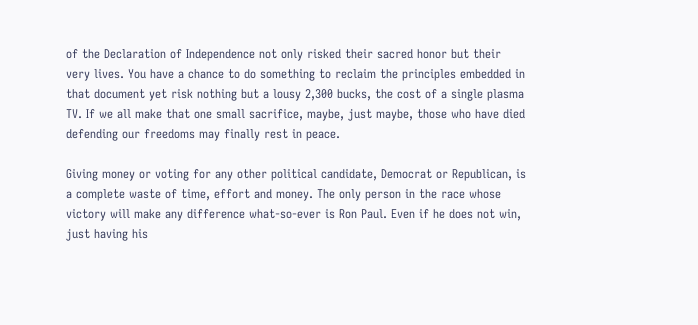of the Declaration of Independence not only risked their sacred honor but their very lives. You have a chance to do something to reclaim the principles embedded in that document yet risk nothing but a lousy 2,300 bucks, the cost of a single plasma TV. If we all make that one small sacrifice, maybe, just maybe, those who have died defending our freedoms may finally rest in peace.

Giving money or voting for any other political candidate, Democrat or Republican, is a complete waste of time, effort and money. The only person in the race whose victory will make any difference what-so-ever is Ron Paul. Even if he does not win, just having his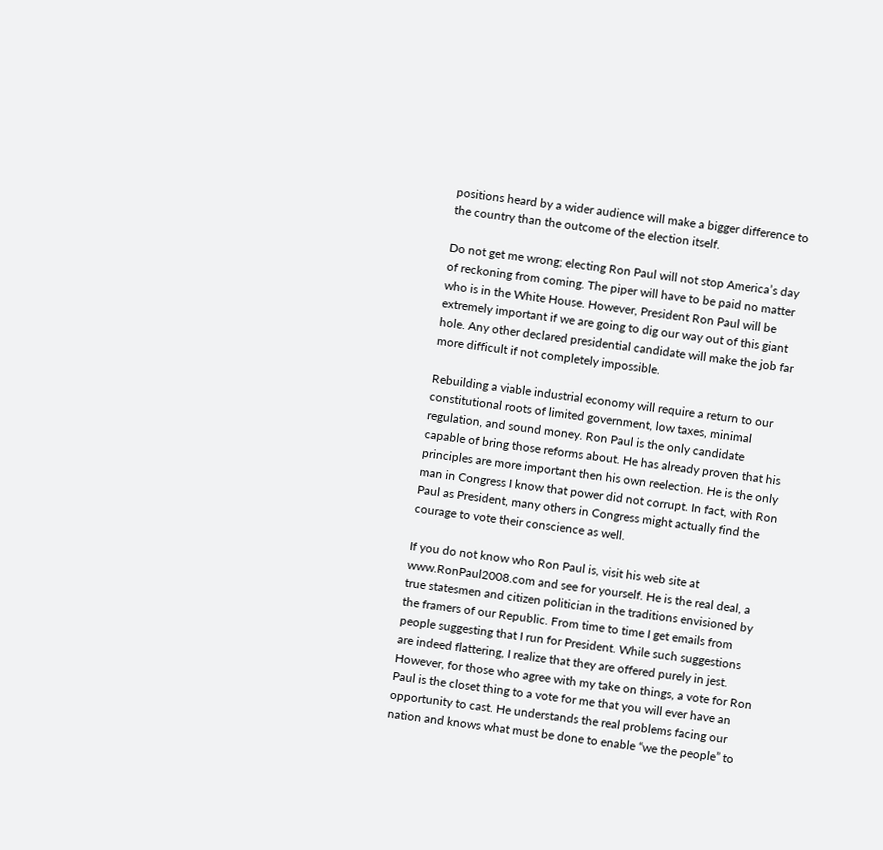positions heard by a wider audience will make a bigger difference to the country than the outcome of the election itself.

Do not get me wrong; electing Ron Paul will not stop America’s day of reckoning from coming. The piper will have to be paid no matter who is in the White House. However, President Ron Paul will be extremely important if we are going to dig our way out of this giant hole. Any other declared presidential candidate will make the job far more difficult if not completely impossible.

Rebuilding a viable industrial economy will require a return to our constitutional roots of limited government, low taxes, minimal regulation, and sound money. Ron Paul is the only candidate capable of bring those reforms about. He has already proven that his principles are more important then his own reelection. He is the only man in Congress I know that power did not corrupt. In fact, with Ron Paul as President, many others in Congress might actually find the courage to vote their conscience as well.

If you do not know who Ron Paul is, visit his web site at www.RonPaul2008.com and see for yourself. He is the real deal, a true statesmen and citizen politician in the traditions envisioned by the framers of our Republic. From time to time I get emails from people suggesting that I run for President. While such suggestions are indeed flattering, I realize that they are offered purely in jest. However, for those who agree with my take on things, a vote for Ron Paul is the closet thing to a vote for me that you will ever have an opportunity to cast. He understands the real problems facing our nation and knows what must be done to enable “we the people” to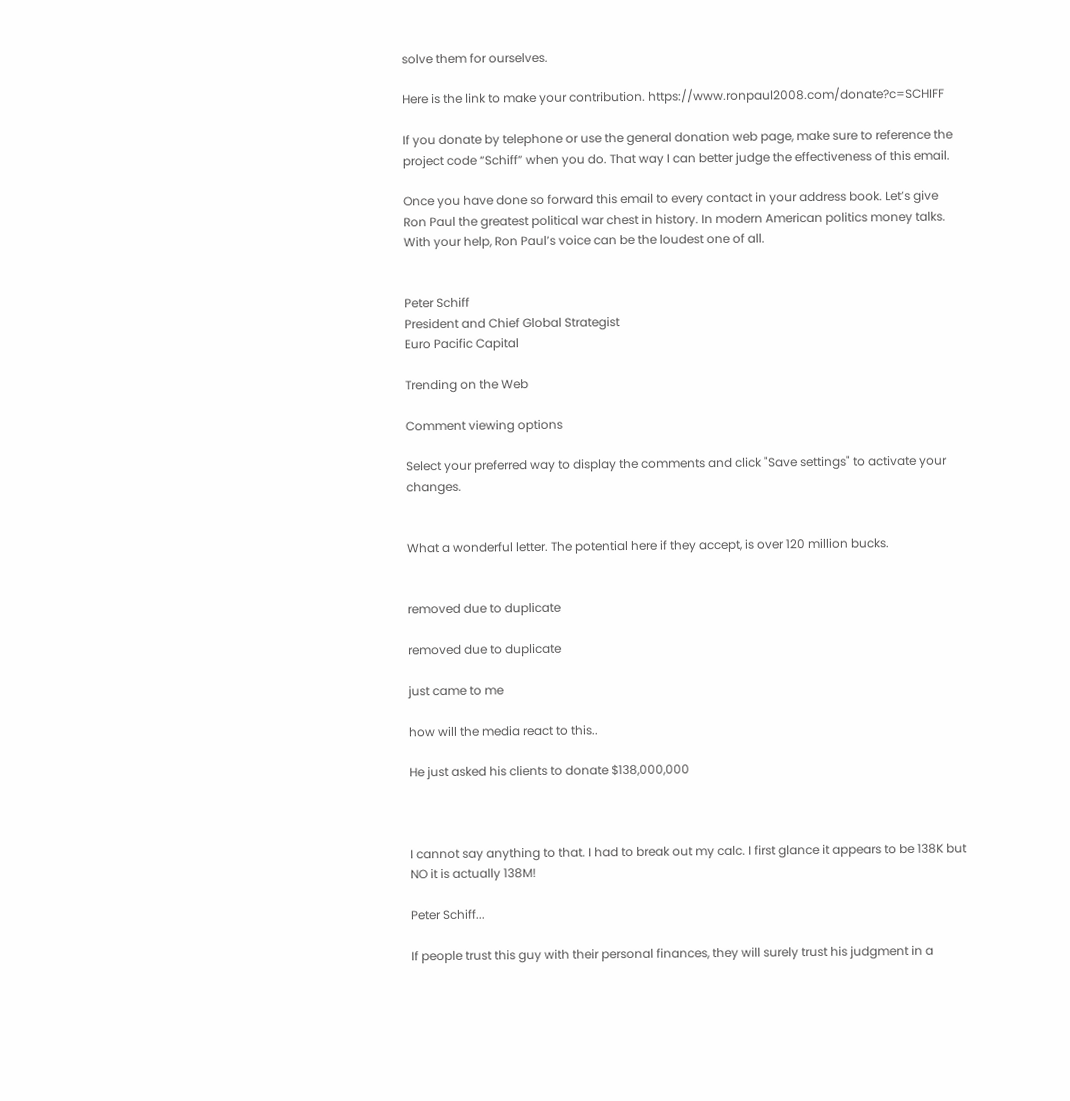solve them for ourselves.

Here is the link to make your contribution. https://www.ronpaul2008.com/donate?c=SCHIFF

If you donate by telephone or use the general donation web page, make sure to reference the project code “Schiff” when you do. That way I can better judge the effectiveness of this email.

Once you have done so forward this email to every contact in your address book. Let’s give Ron Paul the greatest political war chest in history. In modern American politics money talks. With your help, Ron Paul’s voice can be the loudest one of all.


Peter Schiff
President and Chief Global Strategist
Euro Pacific Capital

Trending on the Web

Comment viewing options

Select your preferred way to display the comments and click "Save settings" to activate your changes.


What a wonderful letter. The potential here if they accept, is over 120 million bucks.


removed due to duplicate

removed due to duplicate

just came to me

how will the media react to this..

He just asked his clients to donate $138,000,000



I cannot say anything to that. I had to break out my calc. I first glance it appears to be 138K but NO it is actually 138M!

Peter Schiff...

If people trust this guy with their personal finances, they will surely trust his judgment in a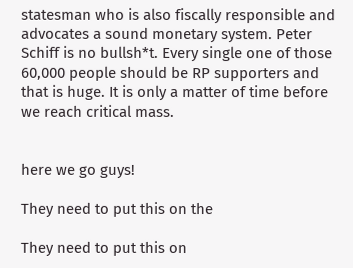statesman who is also fiscally responsible and advocates a sound monetary system. Peter Schiff is no bullsh*t. Every single one of those 60,000 people should be RP supporters and that is huge. It is only a matter of time before we reach critical mass.


here we go guys!

They need to put this on the

They need to put this on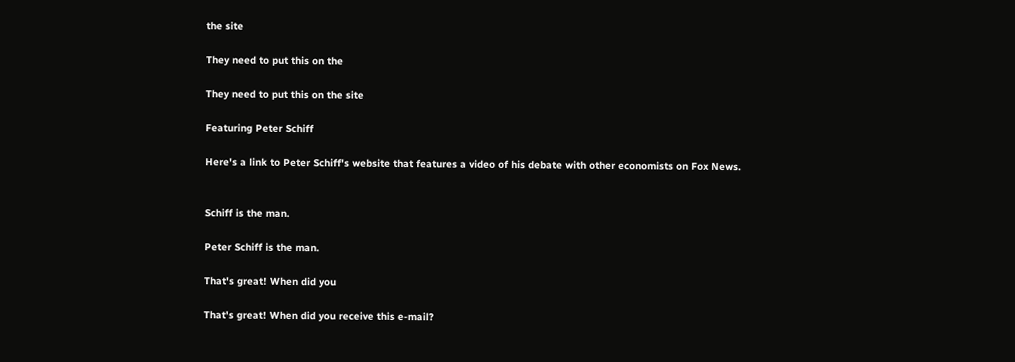the site

They need to put this on the

They need to put this on the site

Featuring Peter Schiff

Here's a link to Peter Schiff's website that features a video of his debate with other economists on Fox News.


Schiff is the man.

Peter Schiff is the man.

That's great! When did you

That's great! When did you receive this e-mail?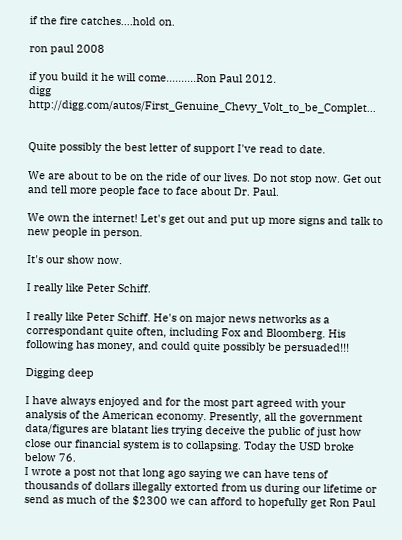if the fire catches....hold on.

ron paul 2008

if you build it he will come..........Ron Paul 2012.
digg http://digg.com/autos/First_Genuine_Chevy_Volt_to_be_Complet...


Quite possibly the best letter of support I've read to date.

We are about to be on the ride of our lives. Do not stop now. Get out and tell more people face to face about Dr. Paul.

We own the internet! Let's get out and put up more signs and talk to new people in person.

It's our show now.

I really like Peter Schiff.

I really like Peter Schiff. He's on major news networks as a correspondant quite often, including Fox and Bloomberg. His following has money, and could quite possibly be persuaded!!!

Digging deep

I have always enjoyed and for the most part agreed with your analysis of the American economy. Presently, all the government data/figures are blatant lies trying deceive the public of just how close our financial system is to collapsing. Today the USD broke below 76.
I wrote a post not that long ago saying we can have tens of thousands of dollars illegally extorted from us during our lifetime or send as much of the $2300 we can afford to hopefully get Ron Paul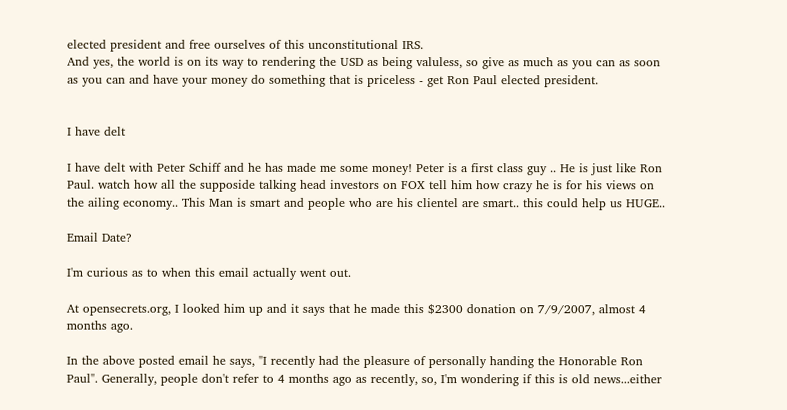elected president and free ourselves of this unconstitutional IRS.
And yes, the world is on its way to rendering the USD as being valuless, so give as much as you can as soon as you can and have your money do something that is priceless - get Ron Paul elected president.


I have delt

I have delt with Peter Schiff and he has made me some money! Peter is a first class guy .. He is just like Ron Paul. watch how all the supposide talking head investors on FOX tell him how crazy he is for his views on the ailing economy.. This Man is smart and people who are his clientel are smart.. this could help us HUGE..

Email Date?

I'm curious as to when this email actually went out.

At opensecrets.org, I looked him up and it says that he made this $2300 donation on 7/9/2007, almost 4 months ago.

In the above posted email he says, "I recently had the pleasure of personally handing the Honorable Ron Paul". Generally, people don't refer to 4 months ago as recently, so, I'm wondering if this is old news...either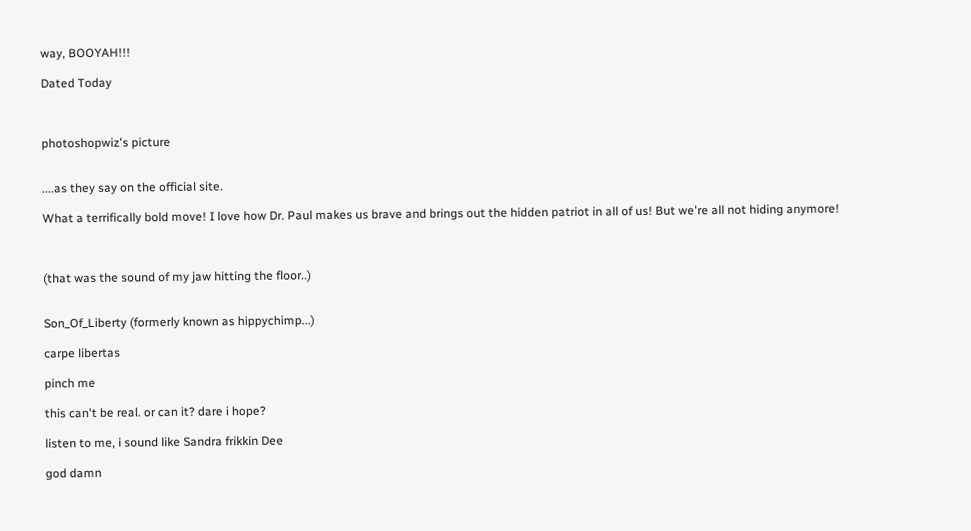way, BOOYAH!!!

Dated Today



photoshopwiz's picture


....as they say on the official site.

What a terrifically bold move! I love how Dr. Paul makes us brave and brings out the hidden patriot in all of us! But we're all not hiding anymore!



(that was the sound of my jaw hitting the floor..)


Son_Of_Liberty (formerly known as hippychimp...)

carpe libertas

pinch me

this can't be real. or can it? dare i hope?

listen to me, i sound like Sandra frikkin Dee

god damn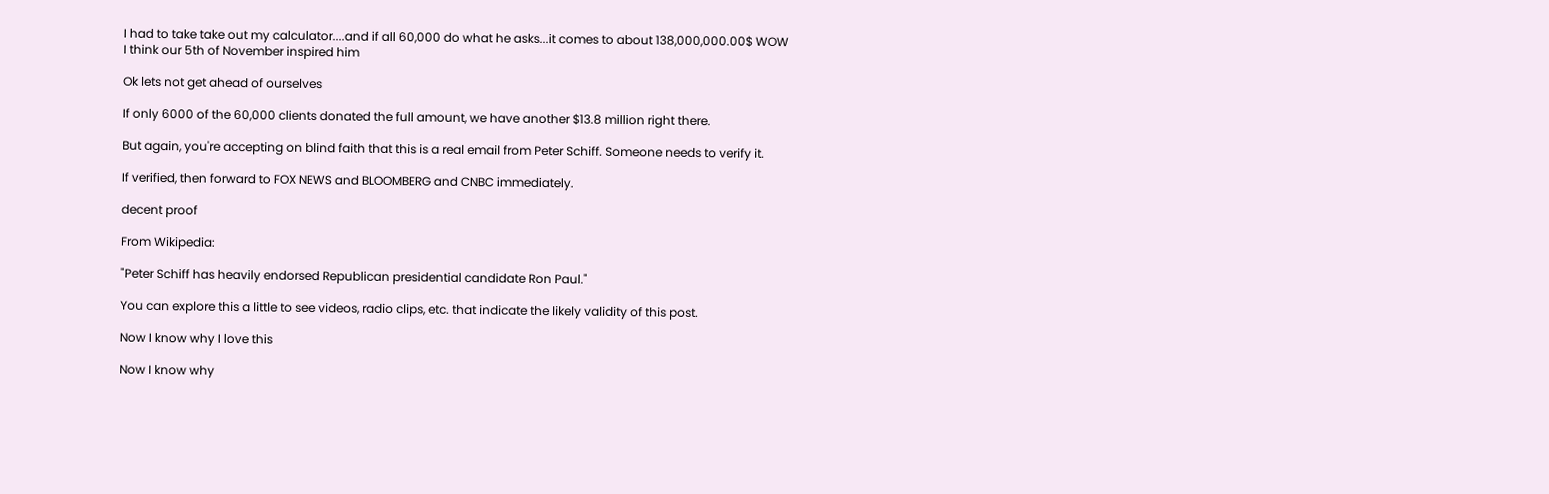I had to take take out my calculator....and if all 60,000 do what he asks...it comes to about 138,000,000.00$ WOW
I think our 5th of November inspired him

Ok lets not get ahead of ourselves

If only 6000 of the 60,000 clients donated the full amount, we have another $13.8 million right there.

But again, you're accepting on blind faith that this is a real email from Peter Schiff. Someone needs to verify it.

If verified, then forward to FOX NEWS and BLOOMBERG and CNBC immediately.

decent proof

From Wikipedia:

"Peter Schiff has heavily endorsed Republican presidential candidate Ron Paul."

You can explore this a little to see videos, radio clips, etc. that indicate the likely validity of this post.

Now I know why I love this

Now I know why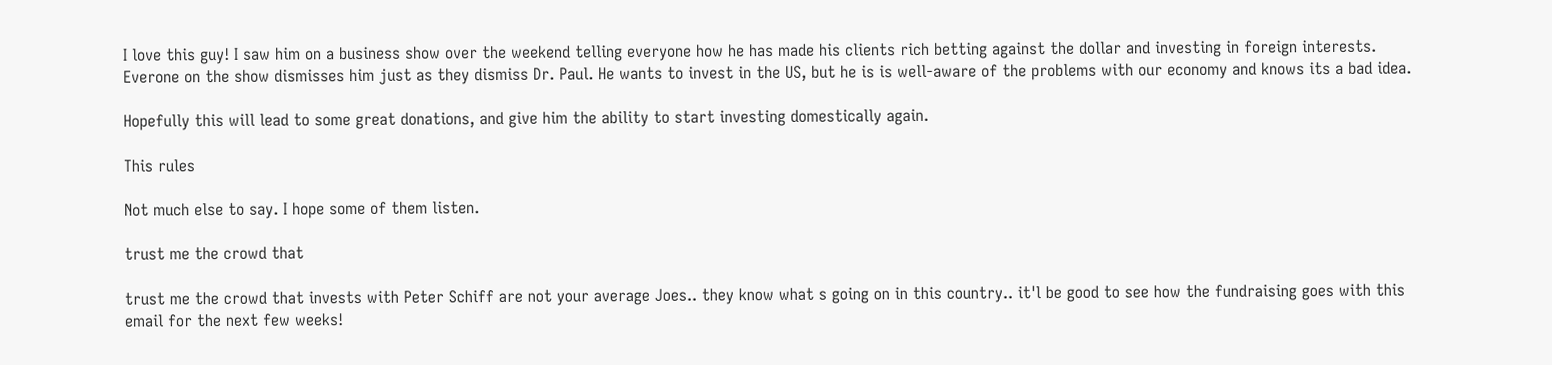I love this guy! I saw him on a business show over the weekend telling everyone how he has made his clients rich betting against the dollar and investing in foreign interests. Everone on the show dismisses him just as they dismiss Dr. Paul. He wants to invest in the US, but he is is well-aware of the problems with our economy and knows its a bad idea.

Hopefully this will lead to some great donations, and give him the ability to start investing domestically again.

This rules

Not much else to say. I hope some of them listen.

trust me the crowd that

trust me the crowd that invests with Peter Schiff are not your average Joes.. they know what s going on in this country.. it'l be good to see how the fundraising goes with this email for the next few weeks!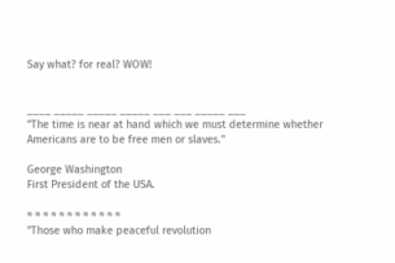Say what? for real? WOW!


____ _____ _____ _____ ___ ___ _____ ___
"The time is near at hand which we must determine whether Americans are to be free men or slaves."

George Washington
First President of the USA.

≈ ≈ ≈ ≈ ≈ ≈ ≈ ≈ ≈ ≈ ≈ ≈
"Those who make peaceful revolution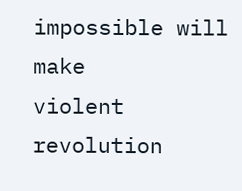impossible will make
violent revolution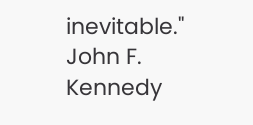inevitable."
John F. Kennedy